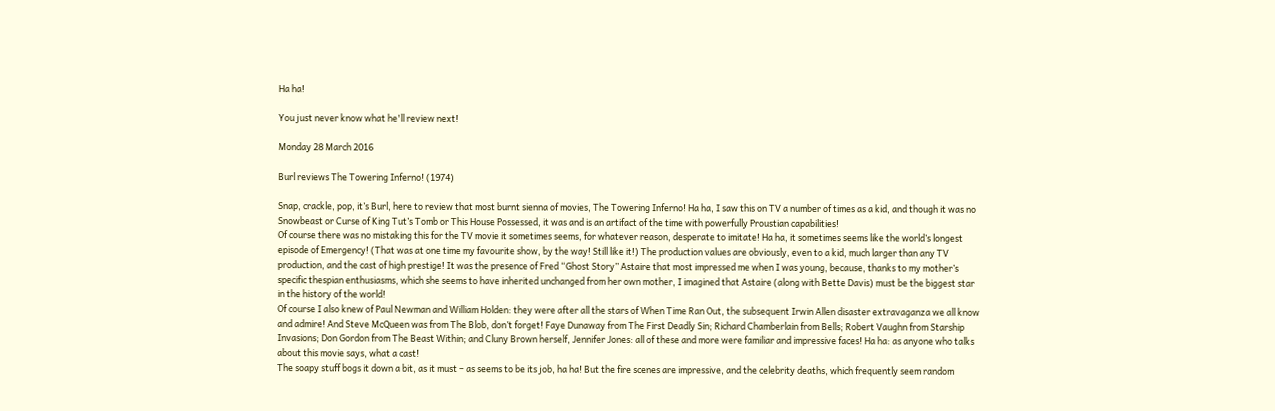Ha ha!

You just never know what he'll review next!

Monday 28 March 2016

Burl reviews The Towering Inferno! (1974)

Snap, crackle, pop, it’s Burl, here to review that most burnt sienna of movies, The Towering Inferno! Ha ha, I saw this on TV a number of times as a kid, and though it was no Snowbeast or Curse of King Tut’s Tomb or This House Possessed, it was and is an artifact of the time with powerfully Proustian capabilities!
Of course there was no mistaking this for the TV movie it sometimes seems, for whatever reason, desperate to imitate! Ha ha, it sometimes seems like the world’s longest episode of Emergency! (That was at one time my favourite show, by the way! Still like it!) The production values are obviously, even to a kid, much larger than any TV production, and the cast of high prestige! It was the presence of Fred “Ghost Story” Astaire that most impressed me when I was young, because, thanks to my mother’s specific thespian enthusiasms, which she seems to have inherited unchanged from her own mother, I imagined that Astaire (along with Bette Davis) must be the biggest star in the history of the world!
Of course I also knew of Paul Newman and William Holden: they were after all the stars of When Time Ran Out, the subsequent Irwin Allen disaster extravaganza we all know and admire! And Steve McQueen was from The Blob, don’t forget! Faye Dunaway from The First Deadly Sin; Richard Chamberlain from Bells; Robert Vaughn from Starship Invasions; Don Gordon from The Beast Within; and Cluny Brown herself, Jennifer Jones: all of these and more were familiar and impressive faces! Ha ha: as anyone who talks about this movie says, what a cast!
The soapy stuff bogs it down a bit, as it must – as seems to be its job, ha ha! But the fire scenes are impressive, and the celebrity deaths, which frequently seem random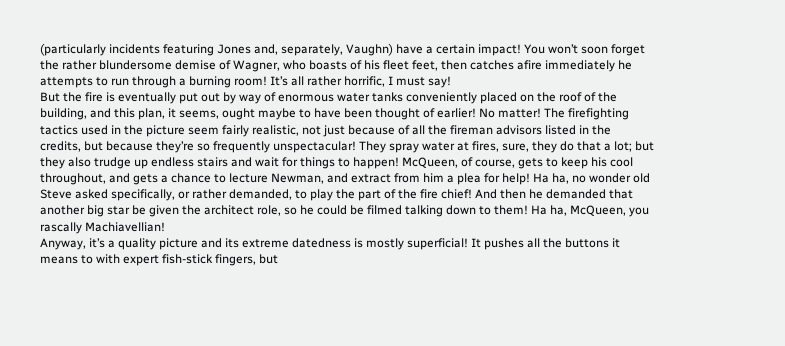(particularly incidents featuring Jones and, separately, Vaughn) have a certain impact! You won’t soon forget the rather blundersome demise of Wagner, who boasts of his fleet feet, then catches afire immediately he attempts to run through a burning room! It’s all rather horrific, I must say!
But the fire is eventually put out by way of enormous water tanks conveniently placed on the roof of the building, and this plan, it seems, ought maybe to have been thought of earlier! No matter! The firefighting tactics used in the picture seem fairly realistic, not just because of all the fireman advisors listed in the credits, but because they’re so frequently unspectacular! They spray water at fires, sure, they do that a lot; but they also trudge up endless stairs and wait for things to happen! McQueen, of course, gets to keep his cool throughout, and gets a chance to lecture Newman, and extract from him a plea for help! Ha ha, no wonder old Steve asked specifically, or rather demanded, to play the part of the fire chief! And then he demanded that another big star be given the architect role, so he could be filmed talking down to them! Ha ha, McQueen, you rascally Machiavellian!
Anyway, it’s a quality picture and its extreme datedness is mostly superficial! It pushes all the buttons it means to with expert fish-stick fingers, but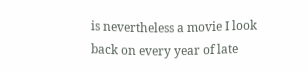is nevertheless a movie I look back on every year of late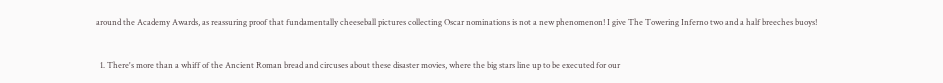around the Academy Awards, as reassuring proof that fundamentally cheeseball pictures collecting Oscar nominations is not a new phenomenon! I give The Towering Inferno two and a half breeches buoys!


  1. There's more than a whiff of the Ancient Roman bread and circuses about these disaster movies, where the big stars line up to be executed for our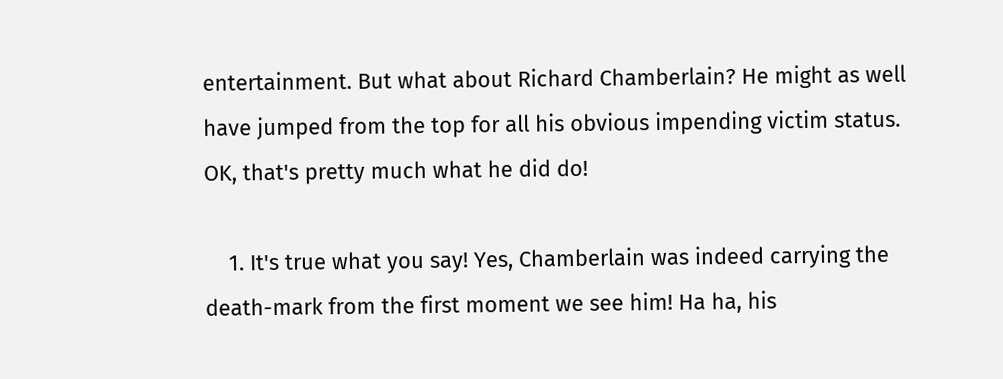entertainment. But what about Richard Chamberlain? He might as well have jumped from the top for all his obvious impending victim status. OK, that's pretty much what he did do!

    1. It's true what you say! Yes, Chamberlain was indeed carrying the death-mark from the first moment we see him! Ha ha, his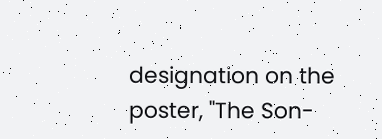designation on the poster, "The Son-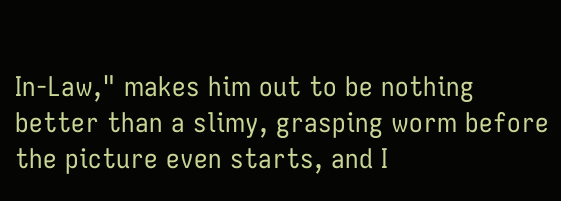In-Law," makes him out to be nothing better than a slimy, grasping worm before the picture even starts, and I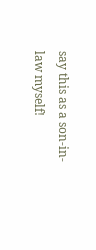say this as a son-in-law myself!